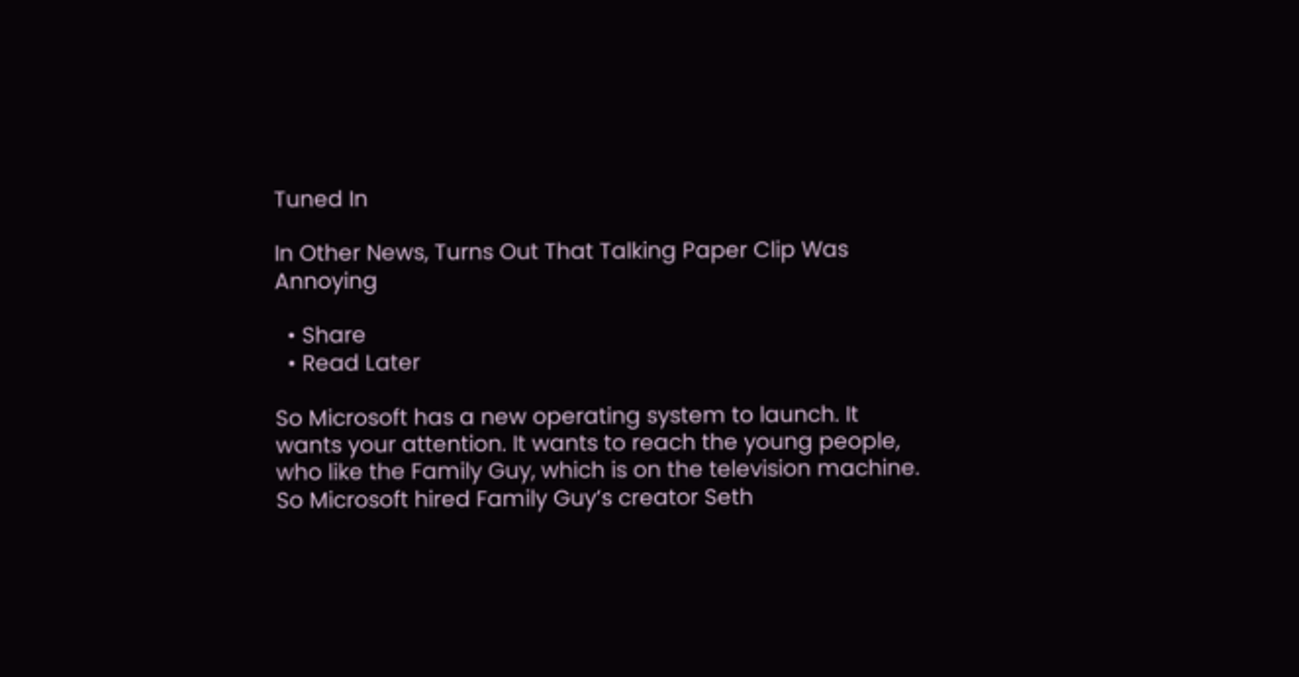Tuned In

In Other News, Turns Out That Talking Paper Clip Was Annoying

  • Share
  • Read Later

So Microsoft has a new operating system to launch. It wants your attention. It wants to reach the young people, who like the Family Guy, which is on the television machine. So Microsoft hired Family Guy’s creator Seth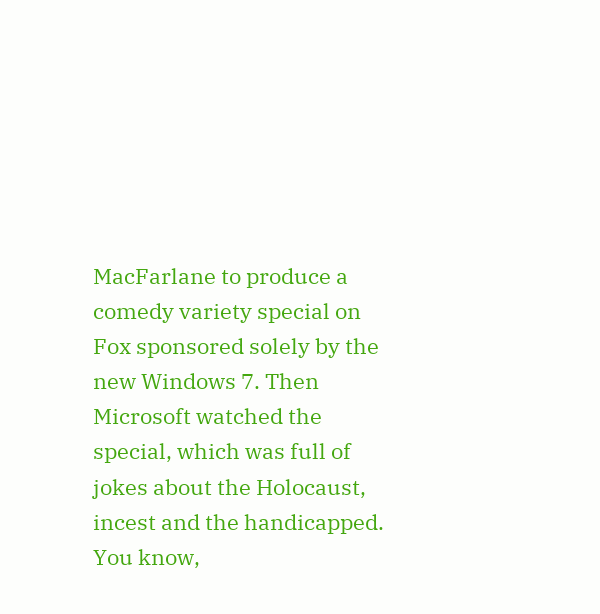MacFarlane to produce a comedy variety special on Fox sponsored solely by the new Windows 7. Then Microsoft watched the special, which was full of jokes about the Holocaust, incest and the handicapped. You know,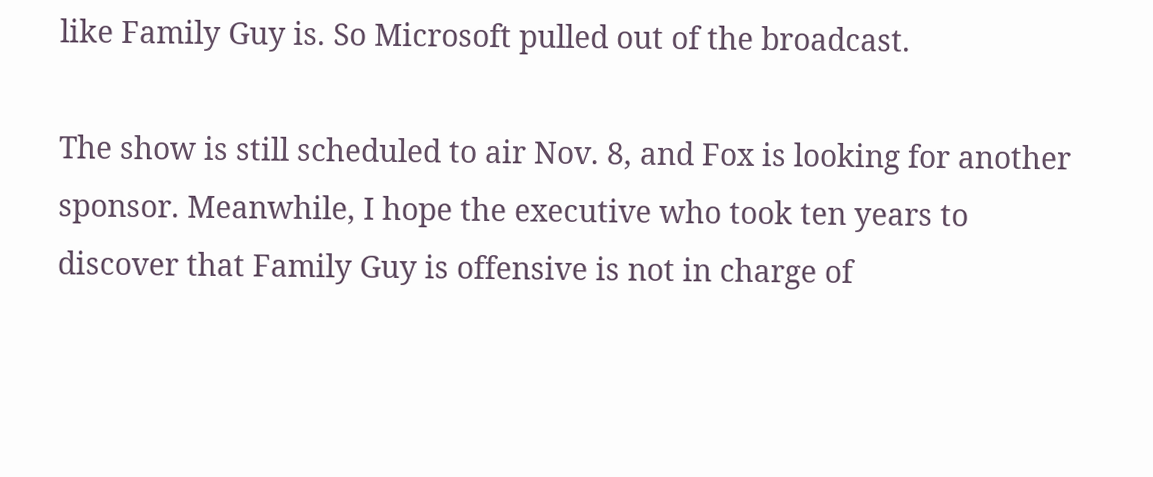like Family Guy is. So Microsoft pulled out of the broadcast.

The show is still scheduled to air Nov. 8, and Fox is looking for another sponsor. Meanwhile, I hope the executive who took ten years to discover that Family Guy is offensive is not in charge of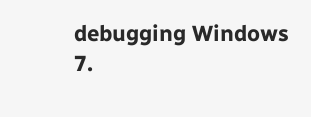debugging Windows 7.